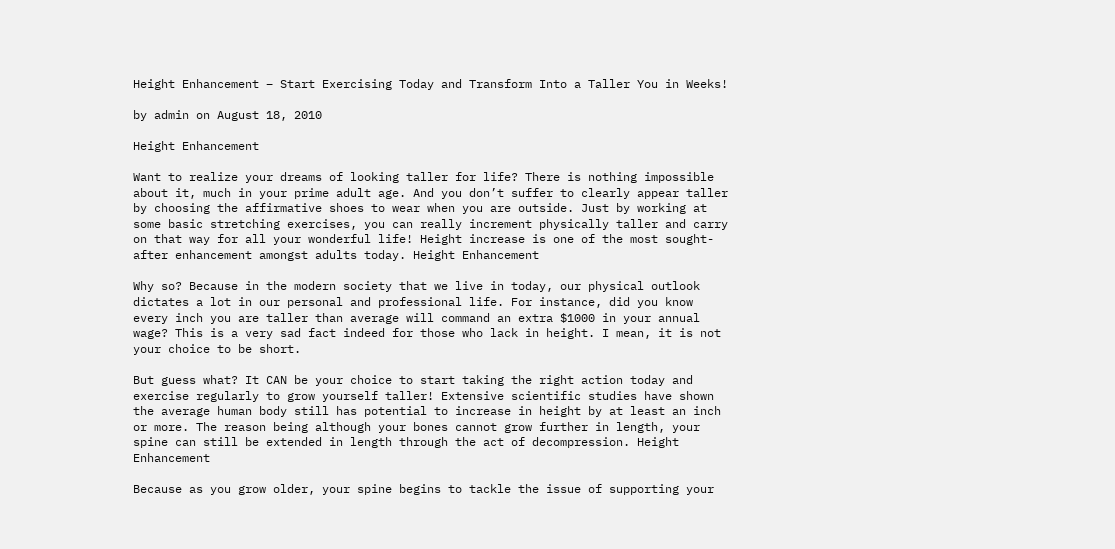Height Enhancement – Start Exercising Today and Transform Into a Taller You in Weeks!

by admin on August 18, 2010

Height Enhancement

Want to realize your dreams of looking taller for life? There is nothing impossible about it, much in your prime adult age. And you don’t suffer to clearly appear taller by choosing the affirmative shoes to wear when you are outside. Just by working at some basic stretching exercises, you can really increment physically taller and carry on that way for all your wonderful life! Height increase is one of the most sought-after enhancement amongst adults today. Height Enhancement

Why so? Because in the modern society that we live in today, our physical outlook dictates a lot in our personal and professional life. For instance, did you know every inch you are taller than average will command an extra $1000 in your annual wage? This is a very sad fact indeed for those who lack in height. I mean, it is not your choice to be short.

But guess what? It CAN be your choice to start taking the right action today and exercise regularly to grow yourself taller! Extensive scientific studies have shown the average human body still has potential to increase in height by at least an inch or more. The reason being although your bones cannot grow further in length, your spine can still be extended in length through the act of decompression. Height Enhancement

Because as you grow older, your spine begins to tackle the issue of supporting your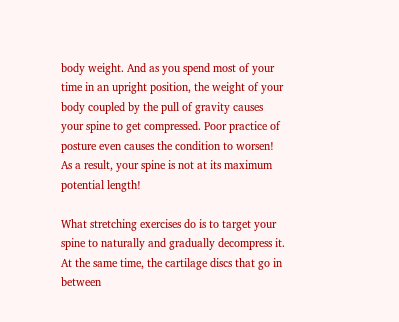body weight. And as you spend most of your time in an upright position, the weight of your body coupled by the pull of gravity causes your spine to get compressed. Poor practice of posture even causes the condition to worsen! As a result, your spine is not at its maximum potential length!

What stretching exercises do is to target your spine to naturally and gradually decompress it. At the same time, the cartilage discs that go in between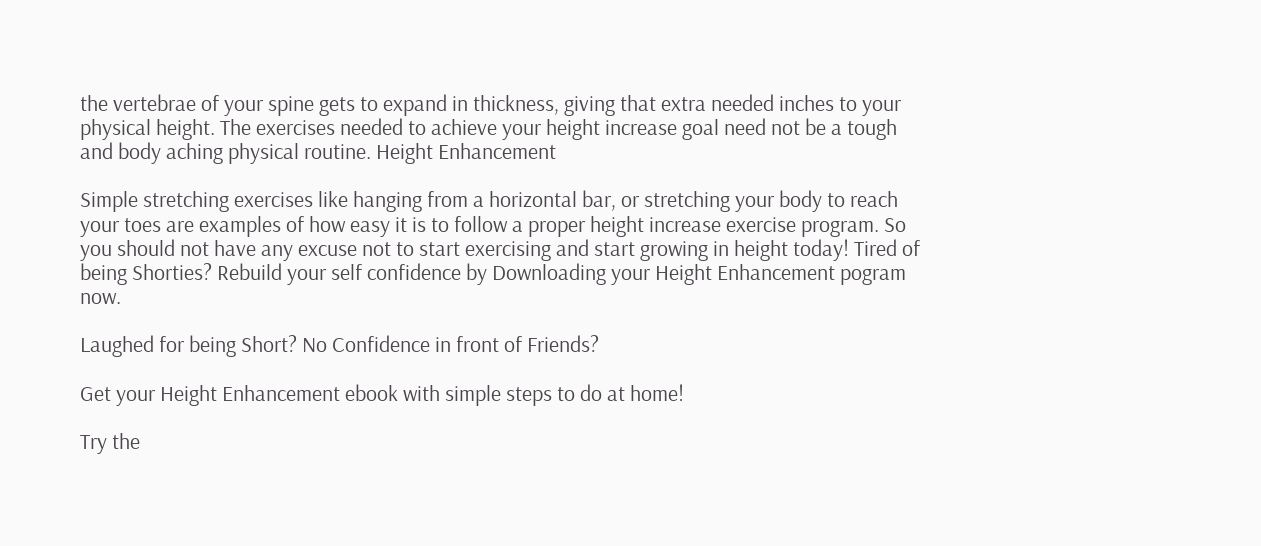the vertebrae of your spine gets to expand in thickness, giving that extra needed inches to your physical height. The exercises needed to achieve your height increase goal need not be a tough and body aching physical routine. Height Enhancement

Simple stretching exercises like hanging from a horizontal bar, or stretching your body to reach your toes are examples of how easy it is to follow a proper height increase exercise program. So you should not have any excuse not to start exercising and start growing in height today! Tired of being Shorties? Rebuild your self confidence by Downloading your Height Enhancement pogram now.

Laughed for being Short? No Confidence in front of Friends?

Get your Height Enhancement ebook with simple steps to do at home!

Try the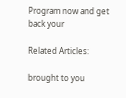Program now and get back your

Related Articles:

brought to you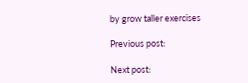by grow taller exercises

Previous post:

Next post: